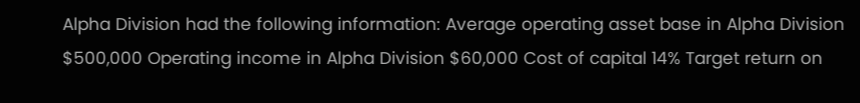Alpha Division had the following information: Average operating asset base in Alpha Division $500,000 Operating income in Alpha Division $60,000 Cost of capital 14% Target return on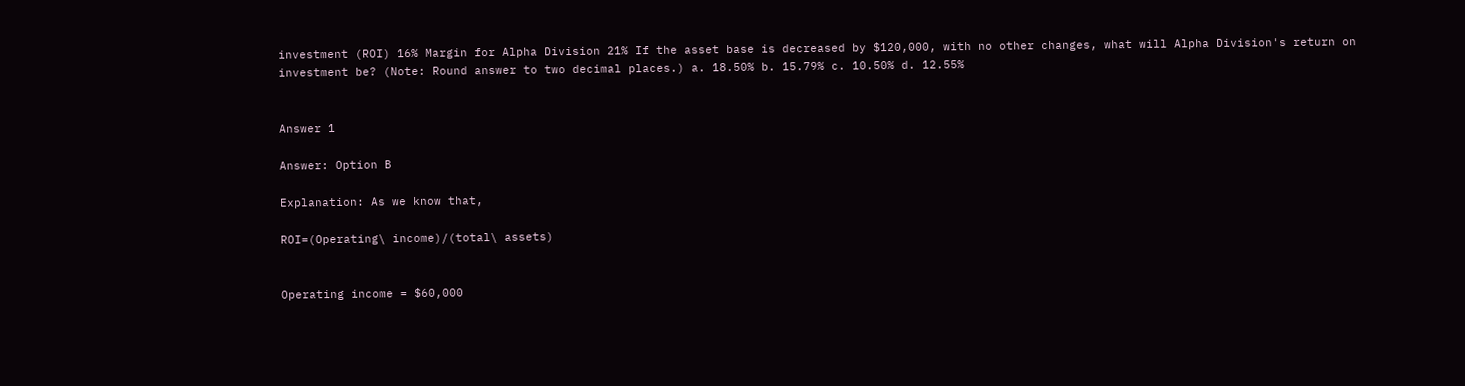investment (ROI) 16% Margin for Alpha Division 21% If the asset base is decreased by $120,000, with no other changes, what will Alpha Division's return on investment be? (Note: Round answer to two decimal places.) a. 18.50% b. 15.79% c. 10.50% d. 12.55%


Answer 1

Answer: Option B

Explanation: As we know that,

ROI=(Operating\ income)/(total\ assets)


Operating income = $60,000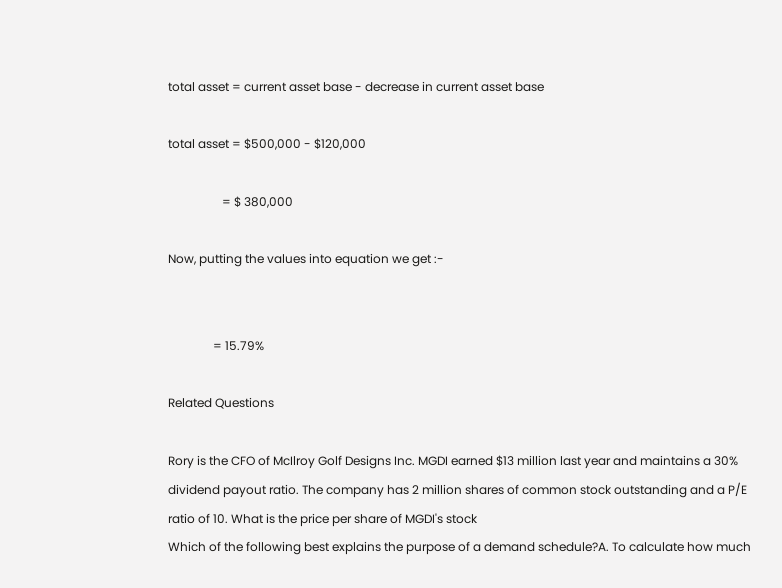total asset = current asset base - decrease in current asset base

total asset = $500,000 - $120,000

                  = $ 380,000

Now, putting the values into equation we get :-


               = 15.79%

Related Questions

Rory is the CFO of McIlroy Golf Designs Inc. MGDI earned $13 million last year and maintains a 30% dividend payout ratio. The company has 2 million shares of common stock outstanding and a P/E ratio of 10. What is the price per share of MGDI's stock
Which of the following best explains the purpose of a demand schedule?A. To calculate how much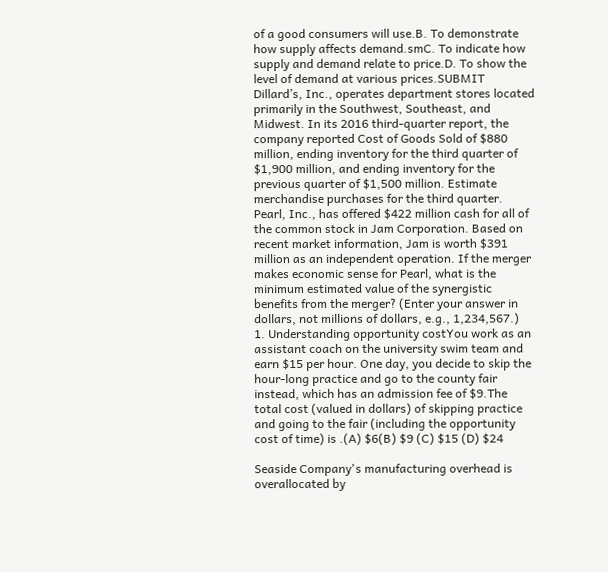of a good consumers will use.B. To demonstrate how supply affects demand.smC. To indicate how supply and demand relate to price.D. To show the level of demand at various prices.SUBMIT
Dillard’s, Inc., operates department stores located primarily in the Southwest, Southeast, and Midwest. In its 2016 third-quarter report, the company reported Cost of Goods Sold of $880 million, ending inventory for the third quarter of $1,900 million, and ending inventory for the previous quarter of $1,500 million. Estimate merchandise purchases for the third quarter.
Pearl, Inc., has offered $422 million cash for all of the common stock in Jam Corporation. Based on recent market information, Jam is worth $391 million as an independent operation. If the merger makes economic sense for Pearl, what is the minimum estimated value of the synergistic benefits from the merger? (Enter your answer in dollars, not millions of dollars, e.g., 1,234,567.)
1. Understanding opportunity costYou work as an assistant coach on the university swim team and earn $15 per hour. One day, you decide to skip the hour-long practice and go to the county fair instead, which has an admission fee of $9.The total cost (valued in dollars) of skipping practice and going to the fair (including the opportunity cost of time) is .(A) $6(B) $9 (C) $15 (D) $24

Seaside Company's manufacturing overhead is overallocated by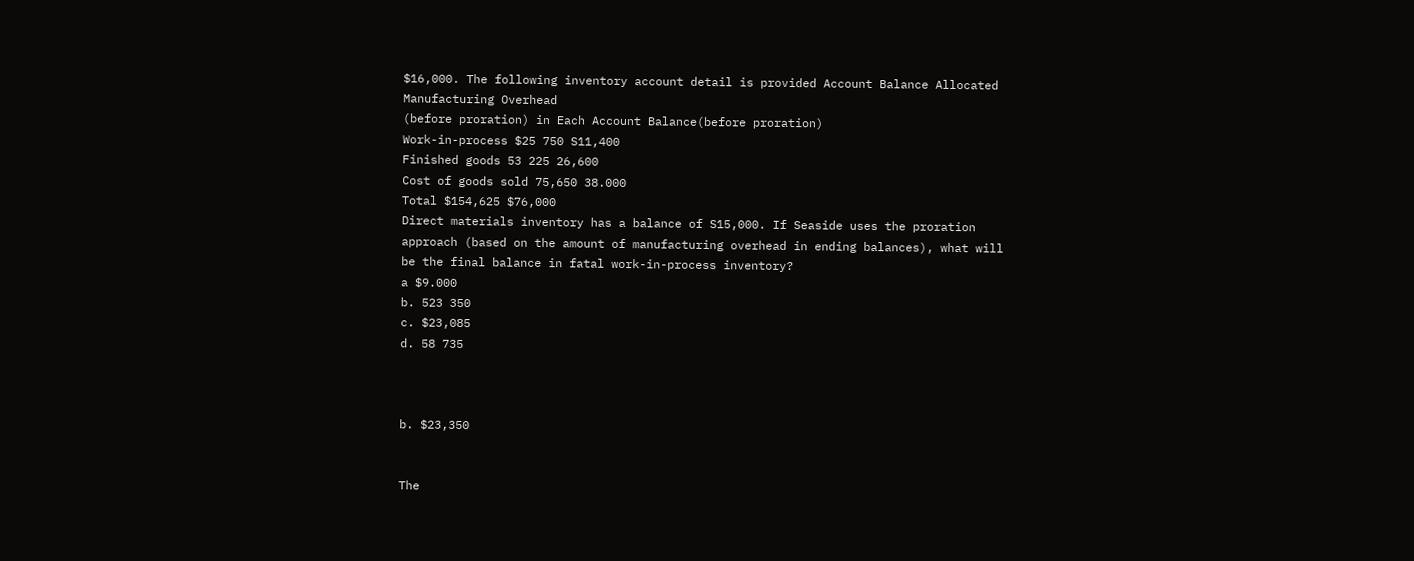$16,000. The following inventory account detail is provided Account Balance Allocated Manufacturing Overhead
(before proration) in Each Account Balance(before proration)
Work-in-process $25 750 S11,400
Finished goods 53 225 26,600
Cost of goods sold 75,650 38.000
Total $154,625 $76,000
Direct materials inventory has a balance of S15,000. If Seaside uses the proration approach (based on the amount of manufacturing overhead in ending balances), what will be the final balance in fatal work-in-process inventory?
a $9.000
b. 523 350
c. $23,085
d. 58 735



b. $23,350


The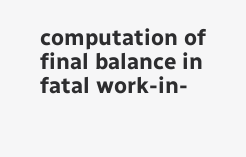computation of final balance in fatal work-in-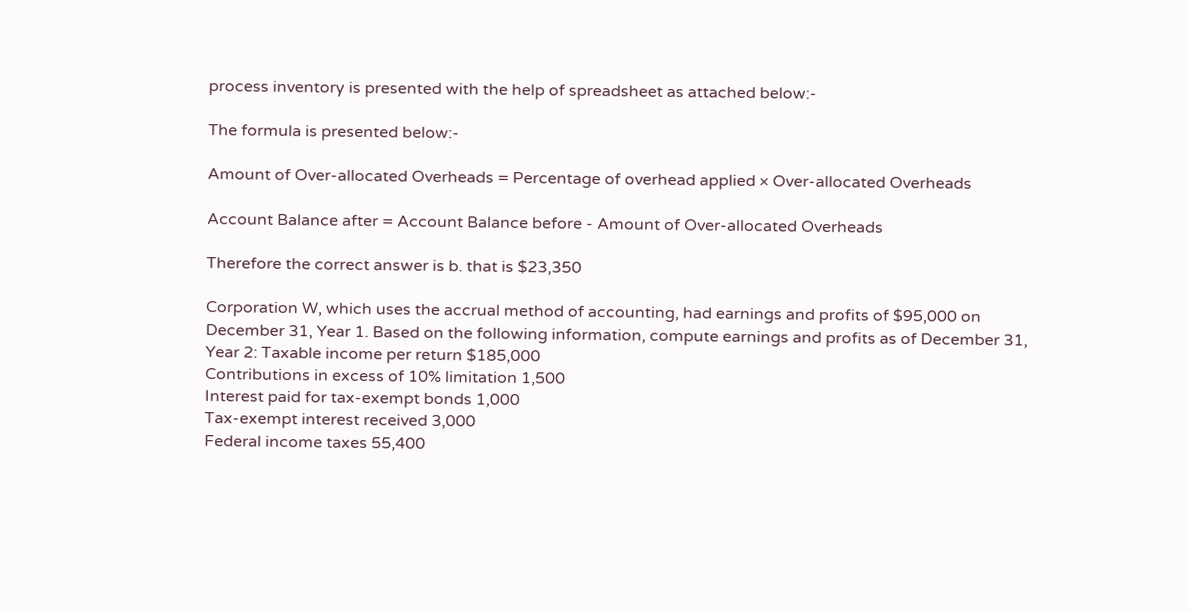process inventory is presented with the help of spreadsheet as attached below:-

The formula is presented below:-

Amount of Over-allocated Overheads = Percentage of overhead applied × Over-allocated Overheads

Account Balance after = Account Balance before - Amount of Over-allocated Overheads

Therefore the correct answer is b. that is $23,350

Corporation W, which uses the accrual method of accounting, had earnings and profits of $95,000 on December 31, Year 1. Based on the following information, compute earnings and profits as of December 31, Year 2: Taxable income per return $185,000
Contributions in excess of 10% limitation 1,500
Interest paid for tax-exempt bonds 1,000
Tax-exempt interest received 3,000
Federal income taxes 55,400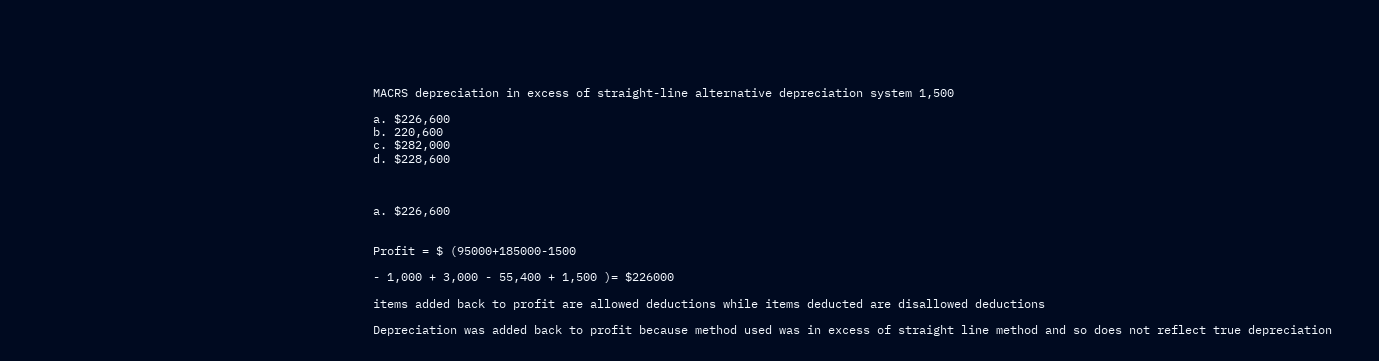MACRS depreciation in excess of straight-line alternative depreciation system 1,500

a. $226,600
b. 220,600
c. $282,000
d. $228,600



a. $226,600


Profit = $ (95000+185000-1500

- 1,000 + 3,000 - 55,400 + 1,500 )= $226000

items added back to profit are allowed deductions while items deducted are disallowed deductions

Depreciation was added back to profit because method used was in excess of straight line method and so does not reflect true depreciation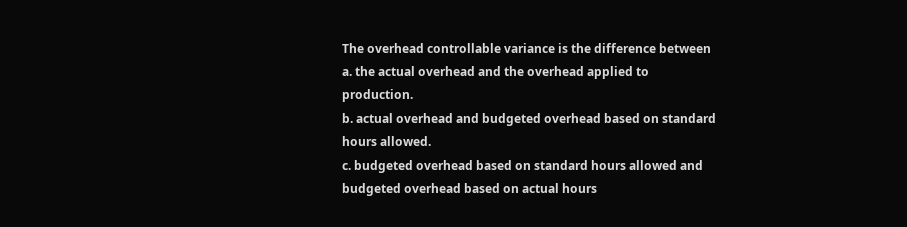The overhead controllable variance is the difference between a. the actual overhead and the overhead applied to production.
b. actual overhead and budgeted overhead based on standard hours allowed.
c. budgeted overhead based on standard hours allowed and budgeted overhead based on actual hours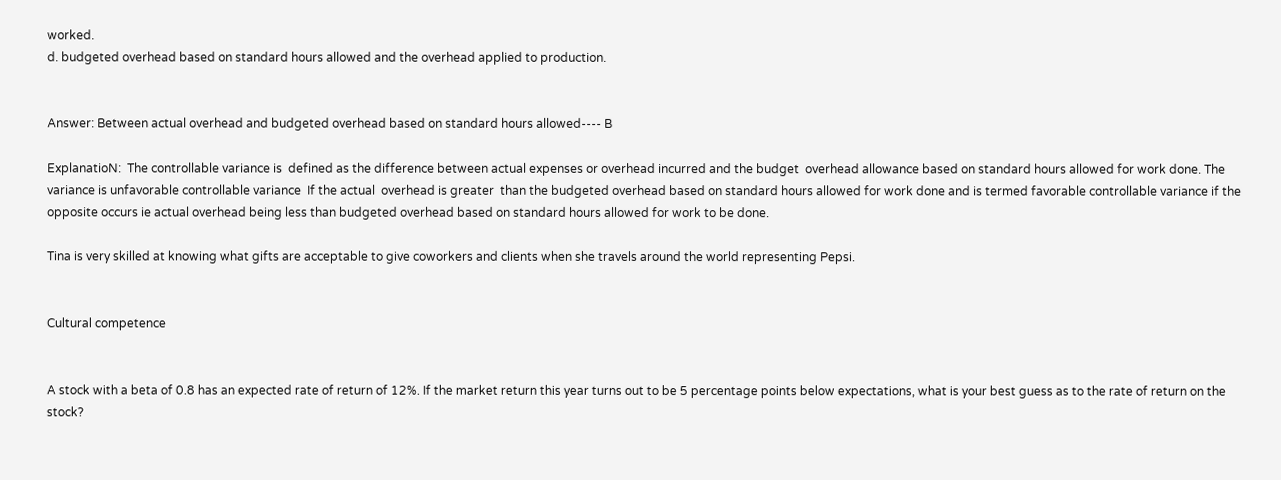worked.
d. budgeted overhead based on standard hours allowed and the overhead applied to production.


Answer: Between actual overhead and budgeted overhead based on standard hours allowed---- B

ExplanatioN:  The controllable variance is  defined as the difference between actual expenses or overhead incurred and the budget  overhead allowance based on standard hours allowed for work done. The variance is unfavorable controllable variance  If the actual  overhead is greater  than the budgeted overhead based on standard hours allowed for work done and is termed favorable controllable variance if the opposite occurs ie actual overhead being less than budgeted overhead based on standard hours allowed for work to be done.

Tina is very skilled at knowing what gifts are acceptable to give coworkers and clients when she travels around the world representing Pepsi.


Cultural competence


A stock with a beta of 0.8 has an expected rate of return of 12%. If the market return this year turns out to be 5 percentage points below expectations, what is your best guess as to the rate of return on the stock?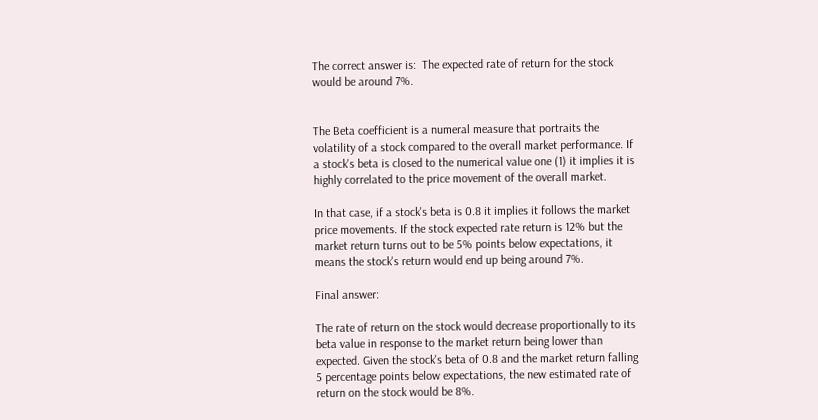The correct answer is:  The expected rate of return for the stock would be around 7%.


The Beta coefficient is a numeral measure that portraits the volatility of a stock compared to the overall market performance. If a stock's beta is closed to the numerical value one (1) it implies it is highly correlated to the price movement of the overall market.

In that case, if a stock's beta is 0.8 it implies it follows the market price movements. If the stock expected rate return is 12% but the market return turns out to be 5% points below expectations, it means the stock's return would end up being around 7%.

Final answer:

The rate of return on the stock would decrease proportionally to its beta value in response to the market return being lower than expected. Given the stock's beta of 0.8 and the market return falling 5 percentage points below expectations, the new estimated rate of return on the stock would be 8%.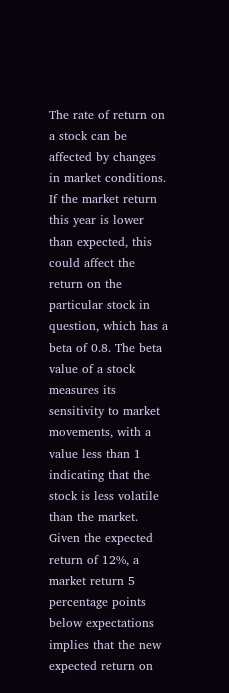The rate of return on a stock can be affected by changes in market conditions. If the market return this year is lower than expected, this could affect the return on the particular stock in question, which has a beta of 0.8. The beta value of a stock measures its sensitivity to market movements, with a value less than 1 indicating that the stock is less volatile than the market. Given the expected return of 12%, a market return 5 percentage points below expectations implies that the new expected return on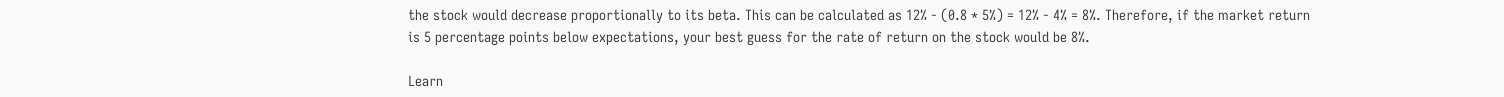the stock would decrease proportionally to its beta. This can be calculated as 12% - (0.8 * 5%) = 12% - 4% = 8%. Therefore, if the market return is 5 percentage points below expectations, your best guess for the rate of return on the stock would be 8%.

Learn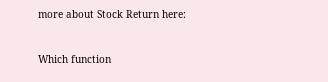more about Stock Return here:


Which function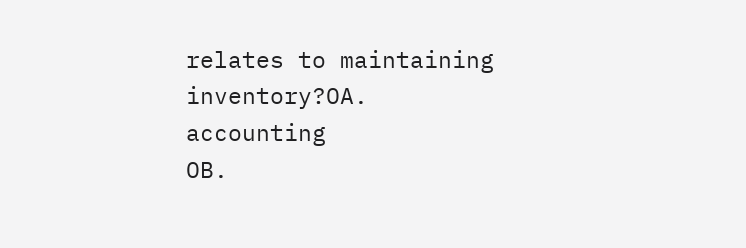relates to maintaining inventory?OA. accounting
OB.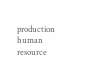production
human resource